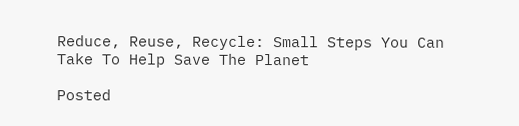Reduce, Reuse, Recycle: Small Steps You Can Take To Help Save The Planet

Posted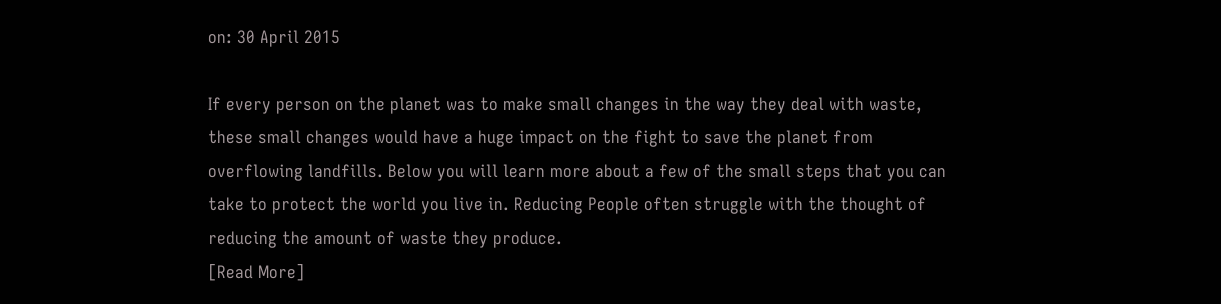on: 30 April 2015

If every person on the planet was to make small changes in the way they deal with waste, these small changes would have a huge impact on the fight to save the planet from overflowing landfills. Below you will learn more about a few of the small steps that you can take to protect the world you live in. Reducing People often struggle with the thought of reducing the amount of waste they produce.
[Read More]